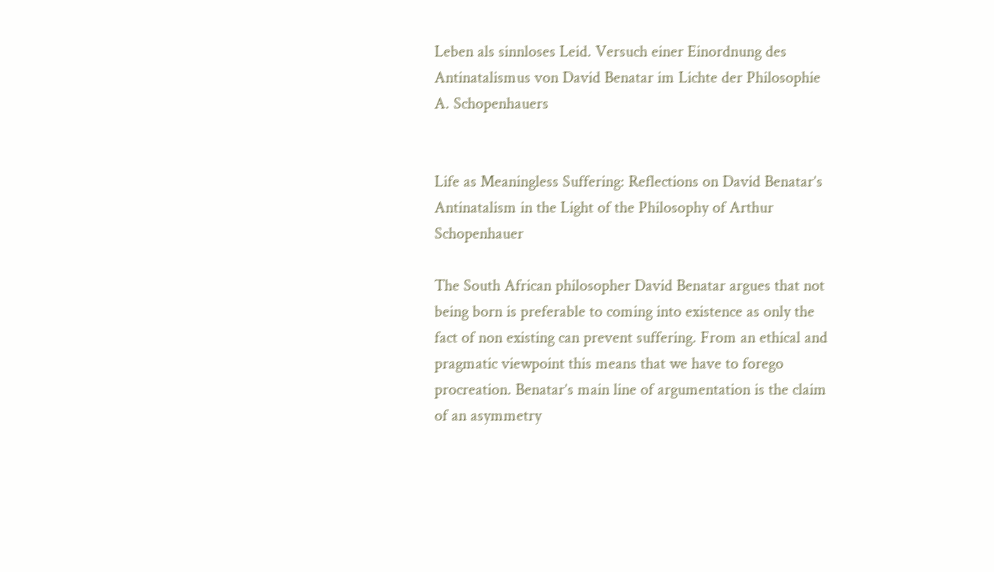Leben als sinnloses Leid. Versuch einer Einordnung des Antinatalismus von David Benatar im Lichte der Philosophie A. Schopenhauers


Life as Meaningless Suffering: Reflections on David Benatar’s Antinatalism in the Light of the Philosophy of Arthur Schopenhauer

The South African philosopher David Benatar argues that not being born is preferable to coming into existence as only the fact of non existing can prevent suffering. From an ethical and pragmatic viewpoint this means that we have to forego procreation. Benatar’s main line of argumentation is the claim of an asymmetry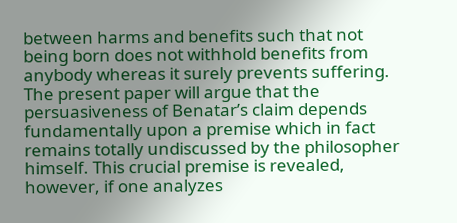between harms and benefits such that not being born does not withhold benefits from anybody whereas it surely prevents suffering. The present paper will argue that the persuasiveness of Benatar’s claim depends fundamentally upon a premise which in fact remains totally undiscussed by the philosopher himself. This crucial premise is revealed, however, if one analyzes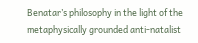Benatar’s philosophy in the light of the metaphysically grounded anti-natalist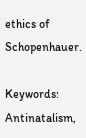ethics of Schopenhauer.

Keywords: Antinatalism,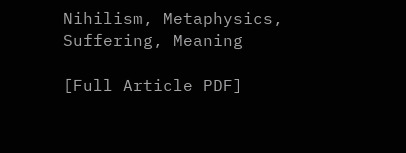Nihilism, Metaphysics, Suffering, Meaning

[Full Article PDF]